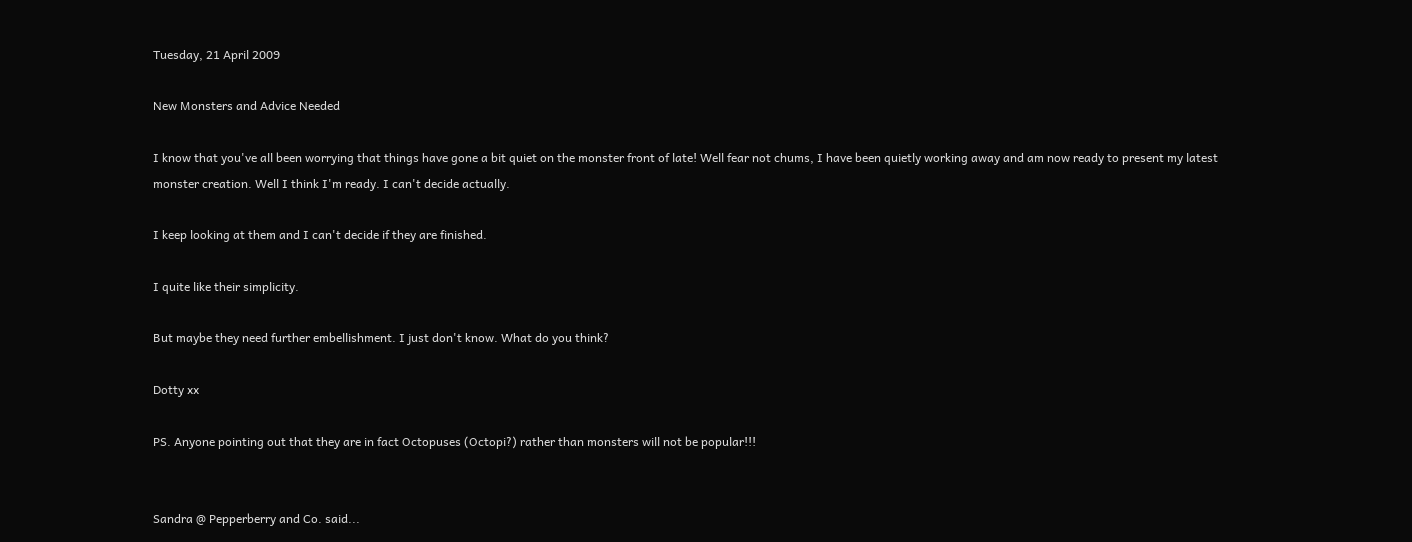Tuesday, 21 April 2009

New Monsters and Advice Needed

I know that you've all been worrying that things have gone a bit quiet on the monster front of late! Well fear not chums, I have been quietly working away and am now ready to present my latest monster creation. Well I think I'm ready. I can't decide actually.

I keep looking at them and I can't decide if they are finished.

I quite like their simplicity.

But maybe they need further embellishment. I just don't know. What do you think?

Dotty xx

PS. Anyone pointing out that they are in fact Octopuses (Octopi?) rather than monsters will not be popular!!!


Sandra @ Pepperberry and Co. said...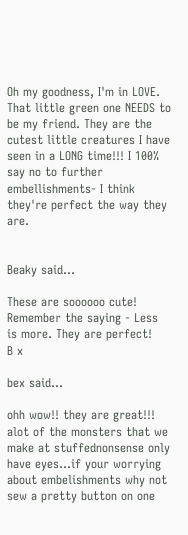Oh my goodness, I'm in LOVE. That little green one NEEDS to be my friend. They are the cutest little creatures I have seen in a LONG time!!! I 100% say no to further embellishments- I think they're perfect the way they are.


Beaky said...

These are soooooo cute! Remember the saying - Less is more. They are perfect!
B x

bex said...

ohh wow!! they are great!!! alot of the monsters that we make at stuffednonsense only have eyes...if your worrying about embelishments why not sew a pretty button on one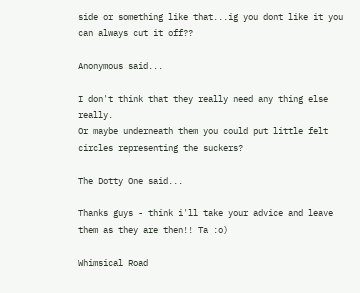side or something like that...ig you dont like it you can always cut it off??

Anonymous said...

I don't think that they really need any thing else really.
Or maybe underneath them you could put little felt circles representing the suckers?

The Dotty One said...

Thanks guys - think i'll take your advice and leave them as they are then!! Ta :o)

Whimsical Road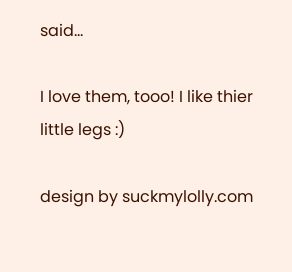said...

I love them, tooo! I like thier little legs :)

design by suckmylolly.com